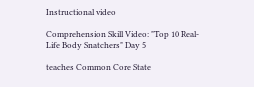Instructional video

Comprehension Skill Video: "Top 10 Real-Life Body Snatchers" Day 5

teaches Common Core State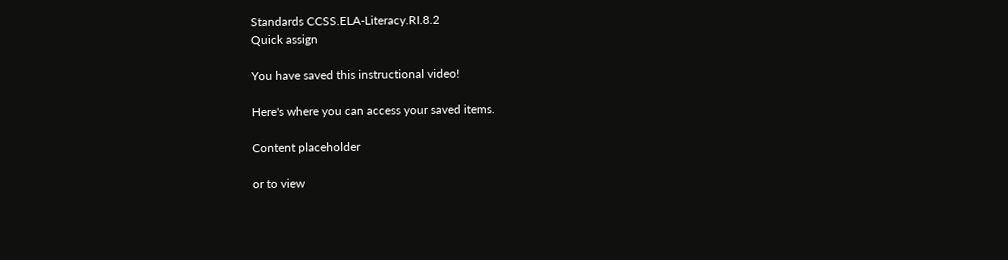Standards CCSS.ELA-Literacy.RI.8.2
Quick assign

You have saved this instructional video!

Here's where you can access your saved items.

Content placeholder

or to view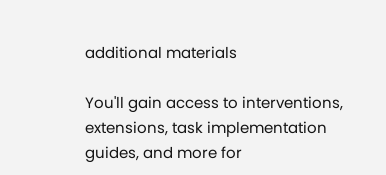additional materials

You'll gain access to interventions, extensions, task implementation guides, and more for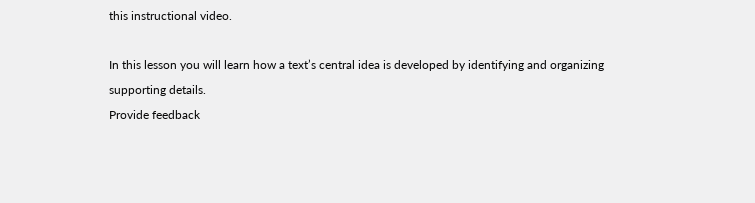this instructional video.

In this lesson you will learn how a text’s central idea is developed by identifying and organizing supporting details.
Provide feedback